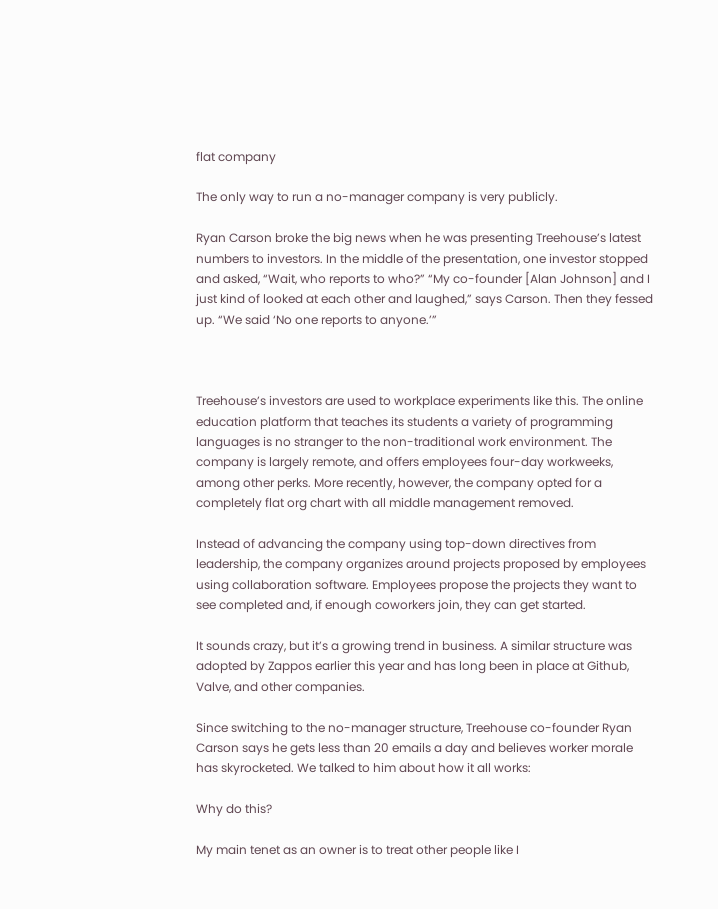flat company

The only way to run a no-manager company is very publicly.

Ryan Carson broke the big news when he was presenting Treehouse’s latest numbers to investors. In the middle of the presentation, one investor stopped and asked, “Wait, who reports to who?” “My co-founder [Alan Johnson] and I just kind of looked at each other and laughed,” says Carson. Then they fessed up. “We said ‘No one reports to anyone.’”



Treehouse’s investors are used to workplace experiments like this. The online education platform that teaches its students a variety of programming languages is no stranger to the non-traditional work environment. The company is largely remote, and offers employees four-day workweeks, among other perks. More recently, however, the company opted for a completely flat org chart with all middle management removed.

Instead of advancing the company using top-down directives from leadership, the company organizes around projects proposed by employees using collaboration software. Employees propose the projects they want to see completed and, if enough coworkers join, they can get started.

It sounds crazy, but it’s a growing trend in business. A similar structure was adopted by Zappos earlier this year and has long been in place at Github, Valve, and other companies.

Since switching to the no-manager structure, Treehouse co-founder Ryan Carson says he gets less than 20 emails a day and believes worker morale has skyrocketed. We talked to him about how it all works:

Why do this?

My main tenet as an owner is to treat other people like I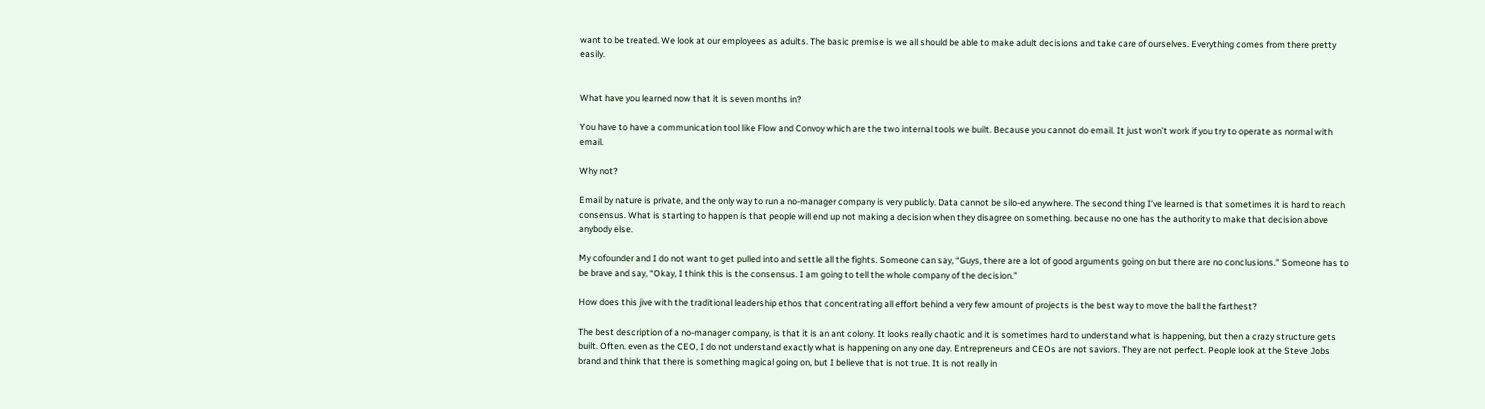want to be treated. We look at our employees as adults. The basic premise is we all should be able to make adult decisions and take care of ourselves. Everything comes from there pretty easily.


What have you learned now that it is seven months in?

You have to have a communication tool like Flow and Convoy which are the two internal tools we built. Because you cannot do email. It just won’t work if you try to operate as normal with email.

Why not?

Email by nature is private, and the only way to run a no-manager company is very publicly. Data cannot be silo-ed anywhere. The second thing I’ve learned is that sometimes it is hard to reach consensus. What is starting to happen is that people will end up not making a decision when they disagree on something. because no one has the authority to make that decision above anybody else.

My cofounder and I do not want to get pulled into and settle all the fights. Someone can say, “Guys, there are a lot of good arguments going on but there are no conclusions.” Someone has to be brave and say, “Okay, I think this is the consensus. I am going to tell the whole company of the decision.”

How does this jive with the traditional leadership ethos that concentrating all effort behind a very few amount of projects is the best way to move the ball the farthest?

The best description of a no-manager company, is that it is an ant colony. It looks really chaotic and it is sometimes hard to understand what is happening, but then a crazy structure gets built. Often. even as the CEO, I do not understand exactly what is happening on any one day. Entrepreneurs and CEOs are not saviors. They are not perfect. People look at the Steve Jobs brand and think that there is something magical going on, but I believe that is not true. It is not really in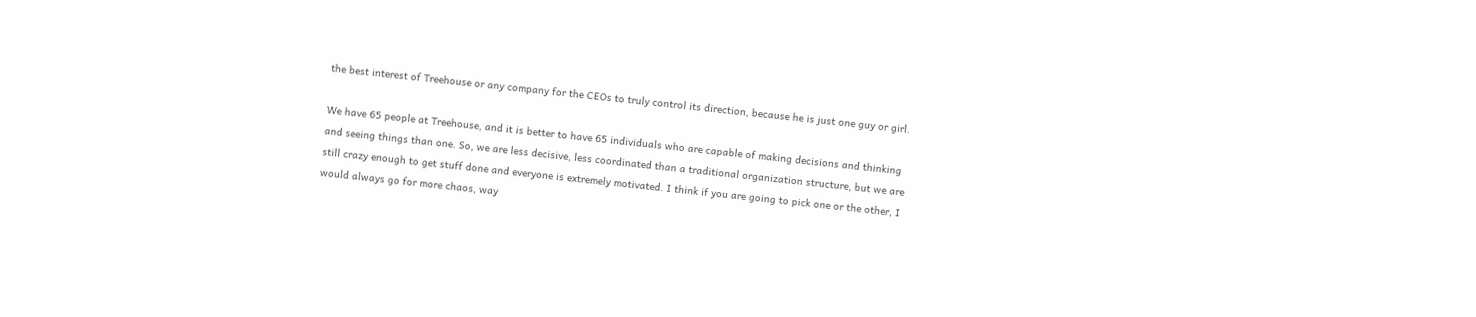the best interest of Treehouse or any company for the CEOs to truly control its direction, because he is just one guy or girl.

We have 65 people at Treehouse, and it is better to have 65 individuals who are capable of making decisions and thinking and seeing things than one. So, we are less decisive, less coordinated than a traditional organization structure, but we are still crazy enough to get stuff done and everyone is extremely motivated. I think if you are going to pick one or the other, I would always go for more chaos, way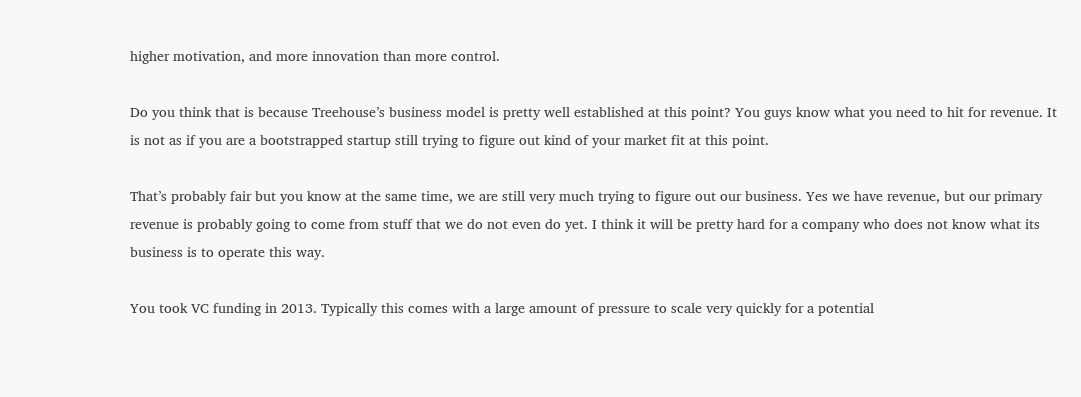higher motivation, and more innovation than more control.

Do you think that is because Treehouse’s business model is pretty well established at this point? You guys know what you need to hit for revenue. It is not as if you are a bootstrapped startup still trying to figure out kind of your market fit at this point.

That’s probably fair but you know at the same time, we are still very much trying to figure out our business. Yes we have revenue, but our primary revenue is probably going to come from stuff that we do not even do yet. I think it will be pretty hard for a company who does not know what its business is to operate this way.

You took VC funding in 2013. Typically this comes with a large amount of pressure to scale very quickly for a potential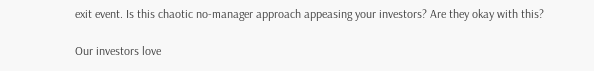exit event. Is this chaotic no-manager approach appeasing your investors? Are they okay with this?

Our investors love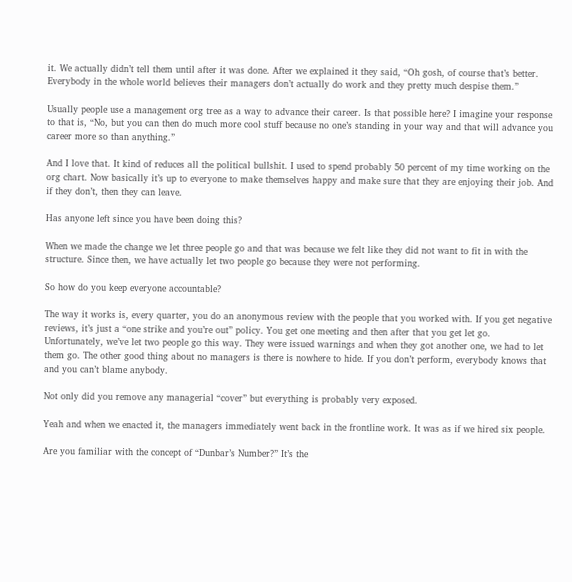it. We actually didn’t tell them until after it was done. After we explained it they said, “Oh gosh, of course that’s better. Everybody in the whole world believes their managers don’t actually do work and they pretty much despise them.”

Usually people use a management org tree as a way to advance their career. Is that possible here? I imagine your response to that is, “No, but you can then do much more cool stuff because no one’s standing in your way and that will advance you career more so than anything.”

And I love that. It kind of reduces all the political bullshit. I used to spend probably 50 percent of my time working on the org chart. Now basically it’s up to everyone to make themselves happy and make sure that they are enjoying their job. And if they don’t, then they can leave.

Has anyone left since you have been doing this?

When we made the change we let three people go and that was because we felt like they did not want to fit in with the structure. Since then, we have actually let two people go because they were not performing.

So how do you keep everyone accountable?

The way it works is, every quarter, you do an anonymous review with the people that you worked with. If you get negative reviews, it’s just a “one strike and you’re out” policy. You get one meeting and then after that you get let go. Unfortunately, we’ve let two people go this way. They were issued warnings and when they got another one, we had to let them go. The other good thing about no managers is there is nowhere to hide. If you don’t perform, everybody knows that and you can’t blame anybody.

Not only did you remove any managerial “cover” but everything is probably very exposed.

Yeah and when we enacted it, the managers immediately went back in the frontline work. It was as if we hired six people.

Are you familiar with the concept of “Dunbar’s Number?” It’s the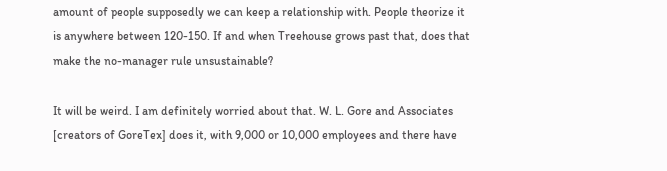amount of people supposedly we can keep a relationship with. People theorize it is anywhere between 120-150. If and when Treehouse grows past that, does that make the no-manager rule unsustainable?

It will be weird. I am definitely worried about that. W. L. Gore and Associates [creators of GoreTex] does it, with 9,000 or 10,000 employees and there have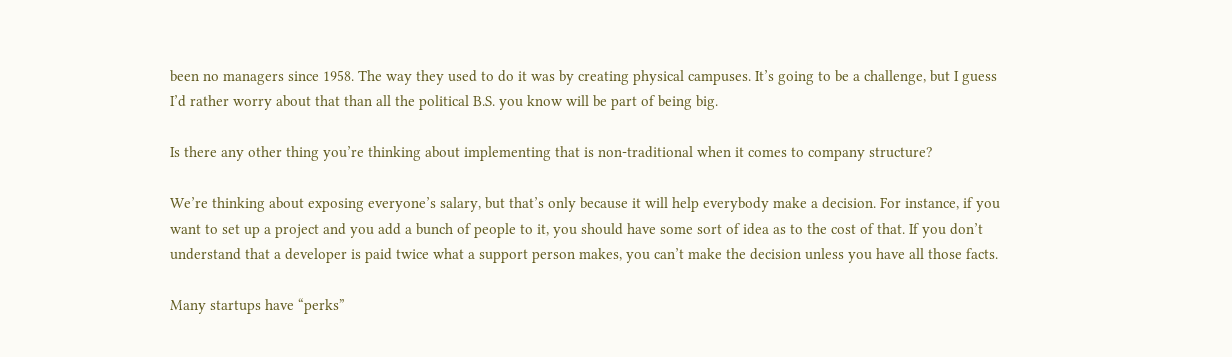been no managers since 1958. The way they used to do it was by creating physical campuses. It’s going to be a challenge, but I guess I’d rather worry about that than all the political B.S. you know will be part of being big.

Is there any other thing you’re thinking about implementing that is non-traditional when it comes to company structure?

We’re thinking about exposing everyone’s salary, but that’s only because it will help everybody make a decision. For instance, if you want to set up a project and you add a bunch of people to it, you should have some sort of idea as to the cost of that. If you don’t understand that a developer is paid twice what a support person makes, you can’t make the decision unless you have all those facts.

Many startups have “perks”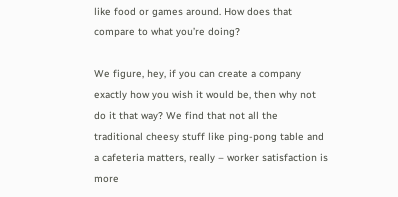like food or games around. How does that compare to what you’re doing?

We figure, hey, if you can create a company exactly how you wish it would be, then why not do it that way? We find that not all the traditional cheesy stuff like ping-pong table and a cafeteria matters, really – worker satisfaction is more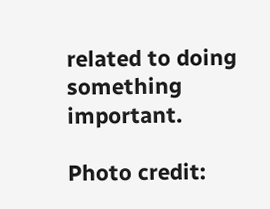related to doing something important.

Photo credit: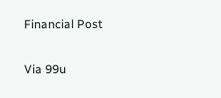Financial Post

Via 99u